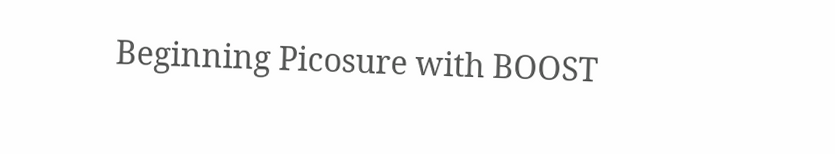Beginning Picosure with BOOST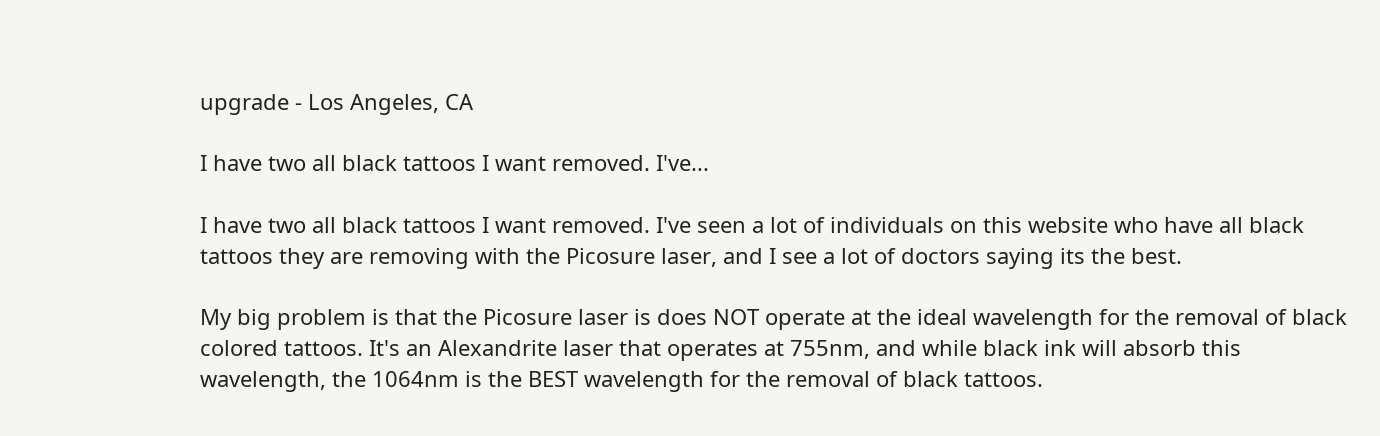upgrade - Los Angeles, CA

I have two all black tattoos I want removed. I've...

I have two all black tattoos I want removed. I've seen a lot of individuals on this website who have all black tattoos they are removing with the Picosure laser, and I see a lot of doctors saying its the best.

My big problem is that the Picosure laser is does NOT operate at the ideal wavelength for the removal of black colored tattoos. It's an Alexandrite laser that operates at 755nm, and while black ink will absorb this wavelength, the 1064nm is the BEST wavelength for the removal of black tattoos.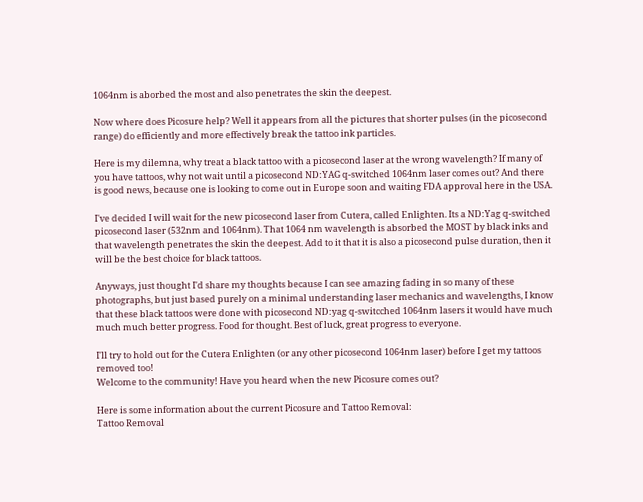1064nm is aborbed the most and also penetrates the skin the deepest.

Now where does Picosure help? Well it appears from all the pictures that shorter pulses (in the picosecond range) do efficiently and more effectively break the tattoo ink particles.

Here is my dilemna, why treat a black tattoo with a picosecond laser at the wrong wavelength? If many of you have tattoos, why not wait until a picosecond ND:YAG q-switched 1064nm laser comes out? And there is good news, because one is looking to come out in Europe soon and waiting FDA approval here in the USA.

I've decided I will wait for the new picosecond laser from Cutera, called Enlighten. Its a ND:Yag q-switched picosecond laser (532nm and 1064nm). That 1064 nm wavelength is absorbed the MOST by black inks and that wavelength penetrates the skin the deepest. Add to it that it is also a picosecond pulse duration, then it will be the best choice for black tattoos.

Anyways, just thought I'd share my thoughts because I can see amazing fading in so many of these photographs, but just based purely on a minimal understanding laser mechanics and wavelengths, I know that these black tattoos were done with picosecond ND:yag q-switcched 1064nm lasers it would have much much much better progress. Food for thought. Best of luck, great progress to everyone.

I'll try to hold out for the Cutera Enlighten (or any other picosecond 1064nm laser) before I get my tattoos removed too!
Welcome to the community! Have you heard when the new Picosure comes out?

Here is some information about the current Picosure and Tattoo Removal:
Tattoo Removal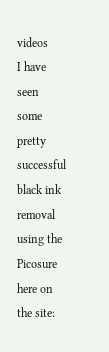videos
I have seen some pretty successful black ink removal using the Picosure here on the site: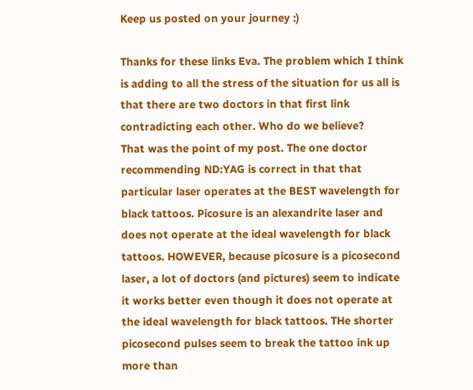Keep us posted on your journey :)

Thanks for these links Eva. The problem which I think is adding to all the stress of the situation for us all is that there are two doctors in that first link contradicting each other. Who do we believe?
That was the point of my post. The one doctor recommending ND:YAG is correct in that that particular laser operates at the BEST wavelength for black tattoos. Picosure is an alexandrite laser and does not operate at the ideal wavelength for black tattoos. HOWEVER, because picosure is a picosecond laser, a lot of doctors (and pictures) seem to indicate it works better even though it does not operate at the ideal wavelength for black tattoos. THe shorter picosecond pulses seem to break the tattoo ink up more than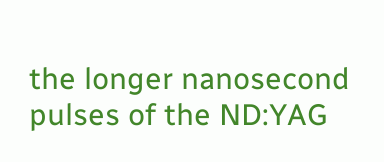the longer nanosecond pulses of the ND:YAG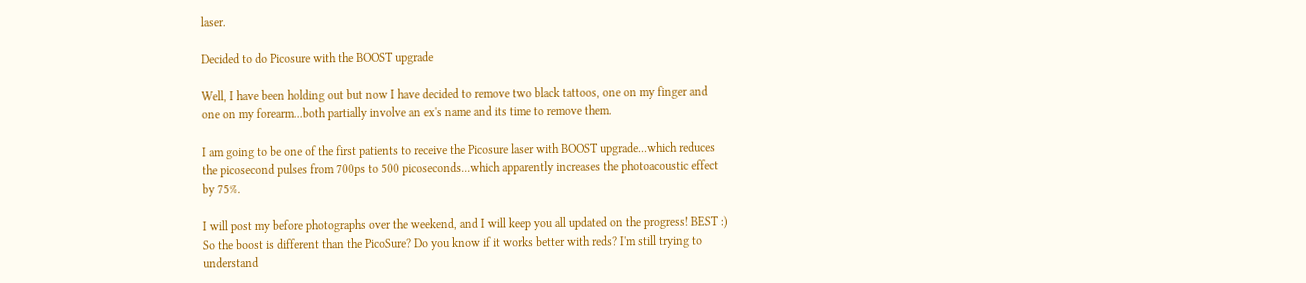laser.

Decided to do Picosure with the BOOST upgrade

Well, I have been holding out but now I have decided to remove two black tattoos, one on my finger and one on my forearm...both partially involve an ex's name and its time to remove them.

I am going to be one of the first patients to receive the Picosure laser with BOOST upgrade...which reduces the picosecond pulses from 700ps to 500 picoseconds...which apparently increases the photoacoustic effect by 75%.

I will post my before photographs over the weekend, and I will keep you all updated on the progress! BEST :)
So the boost is different than the PicoSure? Do you know if it works better with reds? I'm still trying to understand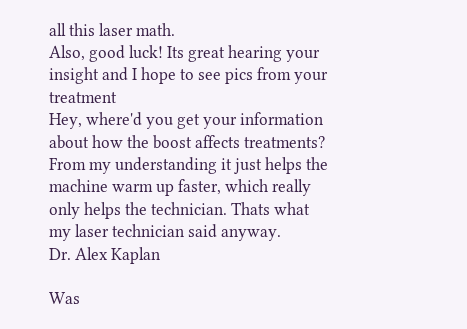all this laser math.
Also, good luck! Its great hearing your insight and I hope to see pics from your treatment
Hey, where'd you get your information about how the boost affects treatments? From my understanding it just helps the machine warm up faster, which really only helps the technician. Thats what my laser technician said anyway.
Dr. Alex Kaplan

Was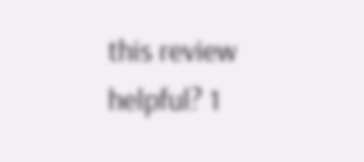this review helpful? 1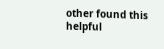other found this helpful